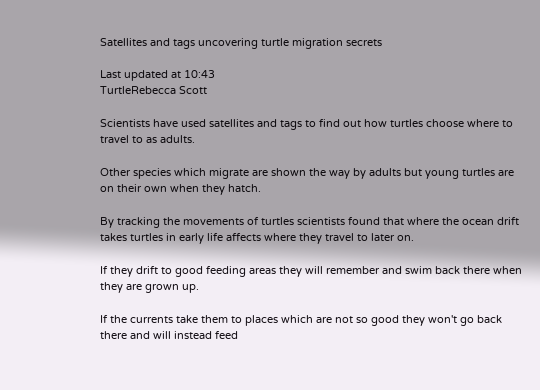Satellites and tags uncovering turtle migration secrets

Last updated at 10:43
TurtleRebecca Scott

Scientists have used satellites and tags to find out how turtles choose where to travel to as adults.

Other species which migrate are shown the way by adults but young turtles are on their own when they hatch.

By tracking the movements of turtles scientists found that where the ocean drift takes turtles in early life affects where they travel to later on.

If they drift to good feeding areas they will remember and swim back there when they are grown up.

If the currents take them to places which are not so good they won't go back there and will instead feed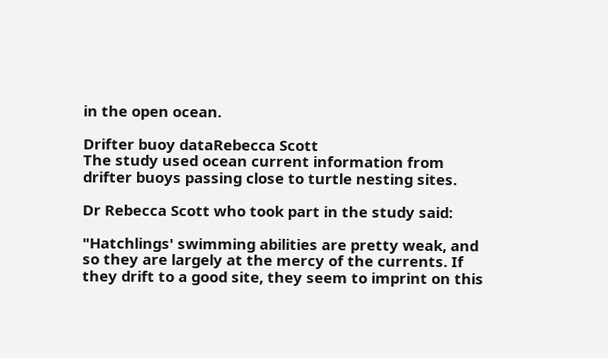in the open ocean.

Drifter buoy dataRebecca Scott
The study used ocean current information from drifter buoys passing close to turtle nesting sites.

Dr Rebecca Scott who took part in the study said:

"Hatchlings' swimming abilities are pretty weak, and so they are largely at the mercy of the currents. If they drift to a good site, they seem to imprint on this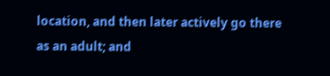location, and then later actively go there as an adult; and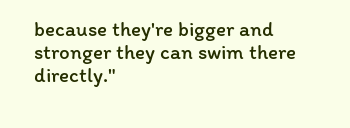because they're bigger and stronger they can swim there directly."